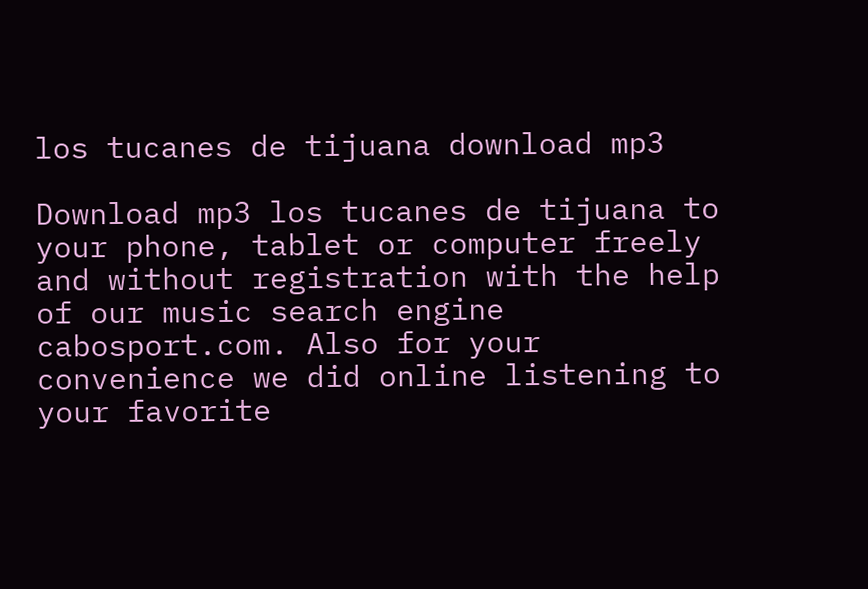los tucanes de tijuana download mp3

Download mp3 los tucanes de tijuana to your phone, tablet or computer freely and without registration with the help of our music search engine cabosport.com. Also for your convenience we did online listening to your favorite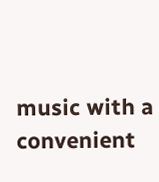music with a convenient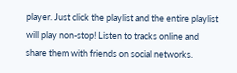player. Just click the playlist and the entire playlist will play non-stop! Listen to tracks online and share them with friends on social networks.